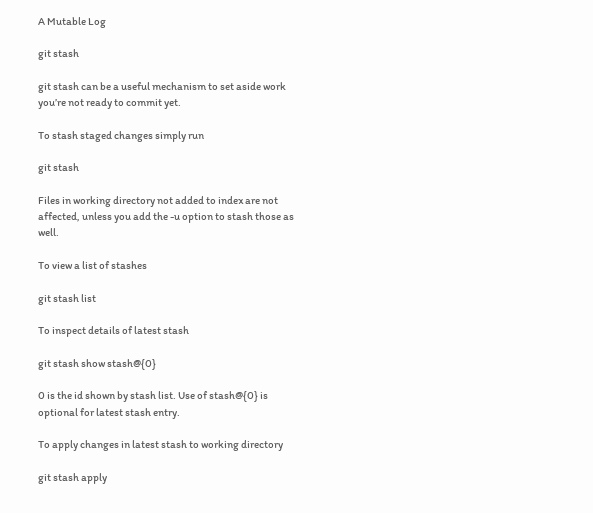A Mutable Log

git stash

git stash can be a useful mechanism to set aside work you’re not ready to commit yet.

To stash staged changes simply run

git stash

Files in working directory not added to index are not affected, unless you add the -u option to stash those as well.

To view a list of stashes

git stash list

To inspect details of latest stash

git stash show stash@{0}

0 is the id shown by stash list. Use of stash@{0} is optional for latest stash entry.

To apply changes in latest stash to working directory

git stash apply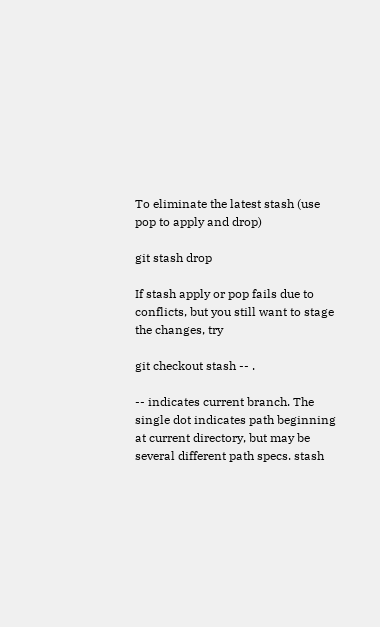To eliminate the latest stash (use pop to apply and drop)

git stash drop

If stash apply or pop fails due to conflicts, but you still want to stage the changes, try

git checkout stash -- .

-- indicates current branch. The single dot indicates path beginning at current directory, but may be several different path specs. stash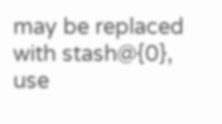may be replaced with stash@{0}, use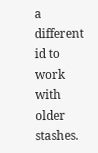a different id to work with older stashes.